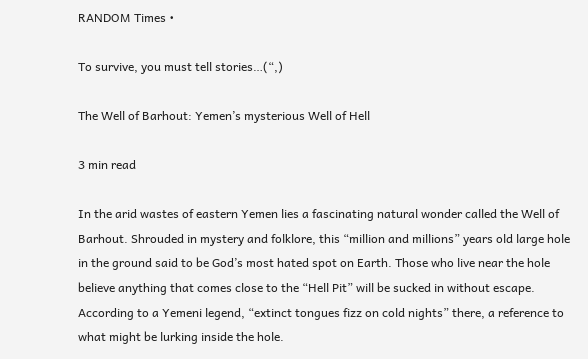RANDOM Times •

To survive, you must tell stories…(“,)

The Well of Barhout: Yemen’s mysterious Well of Hell

3 min read

In the arid wastes of eastern Yemen lies a fascinating natural wonder called the Well of Barhout. Shrouded in mystery and folklore, this “million and millions” years old large hole in the ground said to be God’s most hated spot on Earth. Those who live near the hole believe anything that comes close to the “Hell Pit” will be sucked in without escape. According to a Yemeni legend, “extinct tongues fizz on cold nights” there, a reference to what might be lurking inside the hole.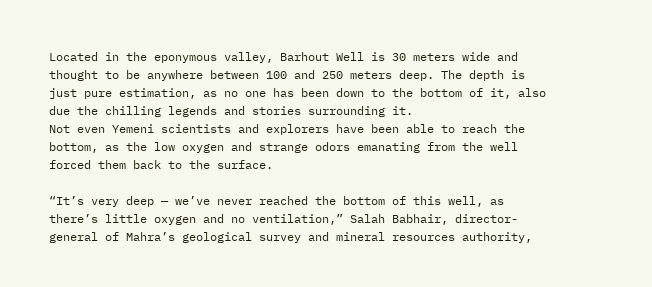Located in the eponymous valley, Barhout Well is 30 meters wide and thought to be anywhere between 100 and 250 meters deep. The depth is just pure estimation, as no one has been down to the bottom of it, also due the chilling legends and stories surrounding it.
Not even Yemeni scientists and explorers have been able to reach the bottom, as the low oxygen and strange odors emanating from the well forced them back to the surface.

“It’s very deep — we’ve never reached the bottom of this well, as there’s little oxygen and no ventilation,” Salah Babhair, director-general of Mahra’s geological survey and mineral resources authority,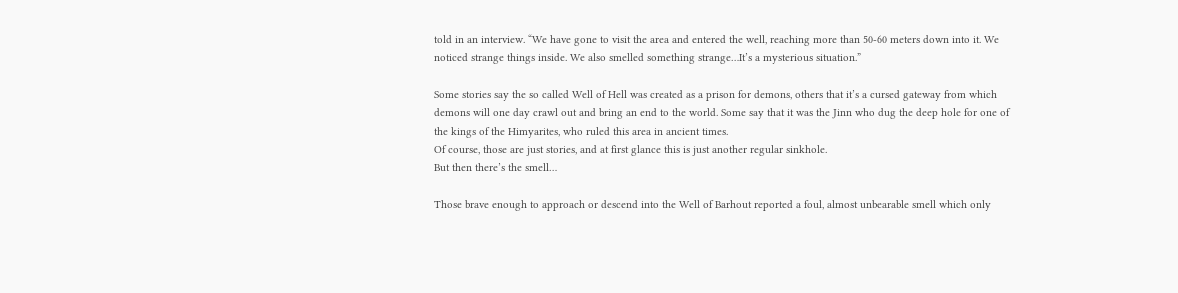told in an interview. “We have gone to visit the area and entered the well, reaching more than 50-60 meters down into it. We noticed strange things inside. We also smelled something strange…It’s a mysterious situation.”

Some stories say the so called Well of Hell was created as a prison for demons, others that it’s a cursed gateway from which demons will one day crawl out and bring an end to the world. Some say that it was the Jinn who dug the deep hole for one of the kings of the Himyarites, who ruled this area in ancient times.
Of course, those are just stories, and at first glance this is just another regular sinkhole.
But then there’s the smell…

Those brave enough to approach or descend into the Well of Barhout reported a foul, almost unbearable smell which only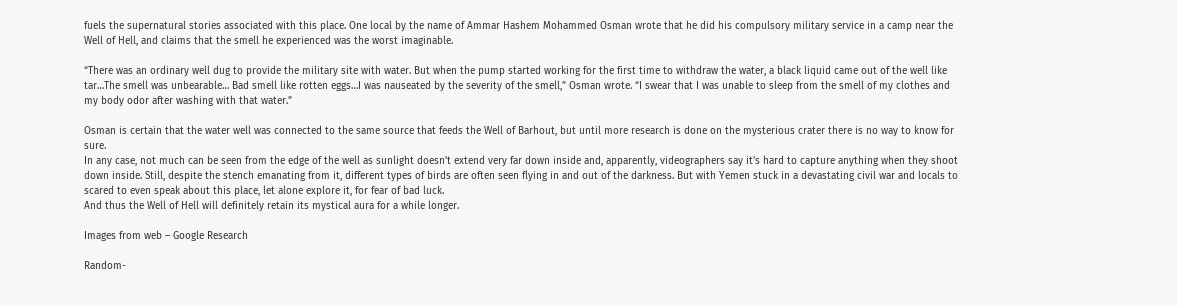fuels the supernatural stories associated with this place. One local by the name of Ammar Hashem Mohammed Osman wrote that he did his compulsory military service in a camp near the Well of Hell, and claims that the smell he experienced was the worst imaginable.

“There was an ordinary well dug to provide the military site with water. But when the pump started working for the first time to withdraw the water, a black liquid came out of the well like tar…The smell was unbearable… Bad smell like rotten eggs…I was nauseated by the severity of the smell,” Osman wrote. “I swear that I was unable to sleep from the smell of my clothes and my body odor after washing with that water.”

Osman is certain that the water well was connected to the same source that feeds the Well of Barhout, but until more research is done on the mysterious crater there is no way to know for sure.
In any case, not much can be seen from the edge of the well as sunlight doesn’t extend very far down inside and, apparently, videographers say it’s hard to capture anything when they shoot down inside. Still, despite the stench emanating from it, different types of birds are often seen flying in and out of the darkness. But with Yemen stuck in a devastating civil war and locals to scared to even speak about this place, let alone explore it, for fear of bad luck.
And thus the Well of Hell will definitely retain its mystical aura for a while longer.

Images from web – Google Research

Random-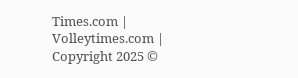Times.com | Volleytimes.com | Copyright 2025 ©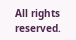All rights reserved.